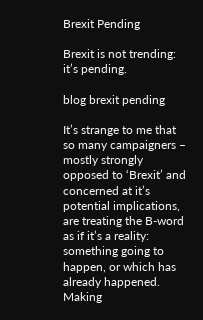Brexit Pending

Brexit is not trending: it’s pending.

blog brexit pending

It’s strange to me that so many campaigners – mostly strongly opposed to ‘Brexit’ and concerned at it’s potential implications, are treating the B-word as if it’s a reality: something going to happen, or which has already happened.  Making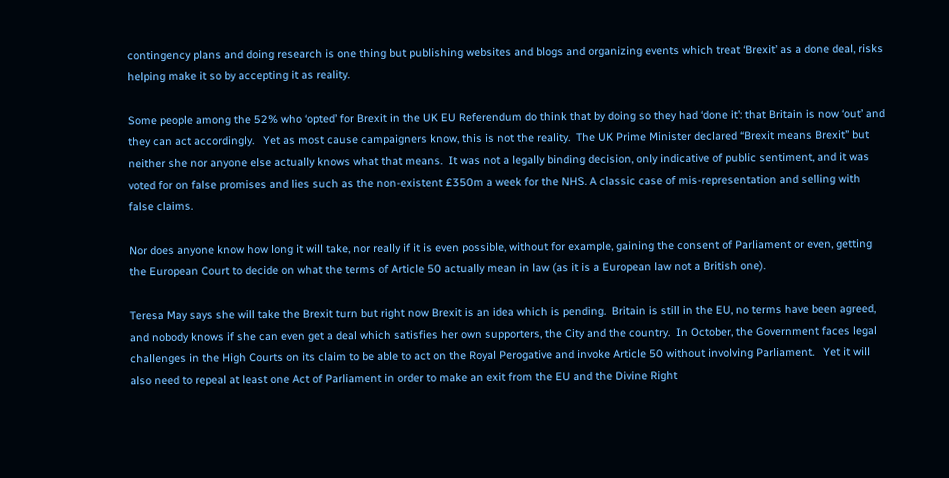contingency plans and doing research is one thing but publishing websites and blogs and organizing events which treat ‘Brexit’ as a done deal, risks helping make it so by accepting it as reality.

Some people among the 52% who ‘opted’ for Brexit in the UK EU Referendum do think that by doing so they had ‘done it’: that Britain is now ‘out’ and they can act accordingly.   Yet as most cause campaigners know, this is not the reality.  The UK Prime Minister declared “Brexit means Brexit” but neither she nor anyone else actually knows what that means.  It was not a legally binding decision, only indicative of public sentiment, and it was voted for on false promises and lies such as the non-existent £350m a week for the NHS. A classic case of mis-representation and selling with false claims.

Nor does anyone know how long it will take, nor really if it is even possible, without for example, gaining the consent of Parliament or even, getting the European Court to decide on what the terms of Article 50 actually mean in law (as it is a European law not a British one).

Teresa May says she will take the Brexit turn but right now Brexit is an idea which is pending.  Britain is still in the EU, no terms have been agreed, and nobody knows if she can even get a deal which satisfies her own supporters, the City and the country.  In October, the Government faces legal challenges in the High Courts on its claim to be able to act on the Royal Perogative and invoke Article 50 without involving Parliament.   Yet it will also need to repeal at least one Act of Parliament in order to make an exit from the EU and the Divine Right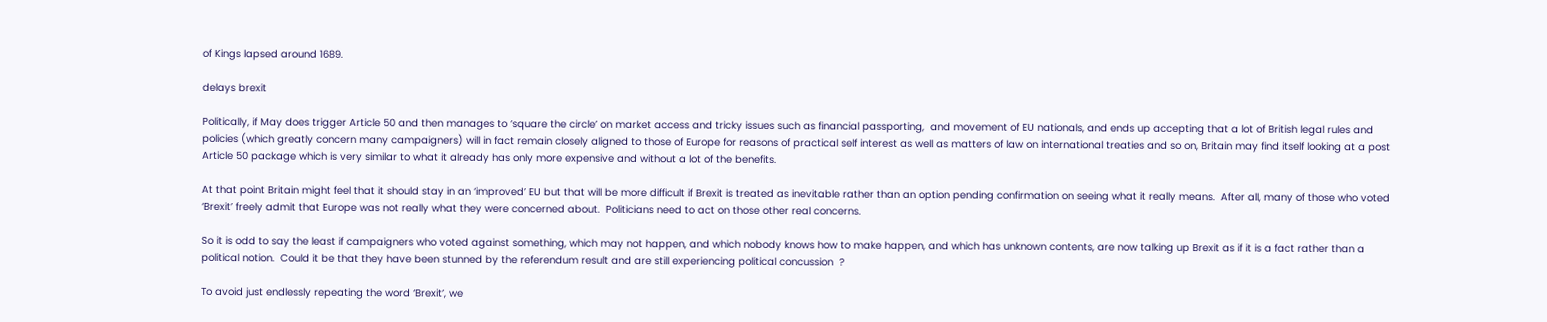of Kings lapsed around 1689.

delays brexit

Politically, if May does trigger Article 50 and then manages to ‘square the circle’ on market access and tricky issues such as financial passporting,  and movement of EU nationals, and ends up accepting that a lot of British legal rules and policies (which greatly concern many campaigners) will in fact remain closely aligned to those of Europe for reasons of practical self interest as well as matters of law on international treaties and so on, Britain may find itself looking at a post Article 50 package which is very similar to what it already has only more expensive and without a lot of the benefits.

At that point Britain might feel that it should stay in an ‘improved’ EU but that will be more difficult if Brexit is treated as inevitable rather than an option pending confirmation on seeing what it really means.  After all, many of those who voted ‘Brexit’ freely admit that Europe was not really what they were concerned about.  Politicians need to act on those other real concerns.

So it is odd to say the least if campaigners who voted against something, which may not happen, and which nobody knows how to make happen, and which has unknown contents, are now talking up Brexit as if it is a fact rather than a political notion.  Could it be that they have been stunned by the referendum result and are still experiencing political concussion  ?

To avoid just endlessly repeating the word ‘Brexit’, we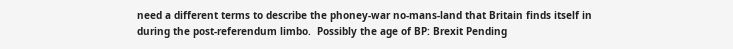need a different terms to describe the phoney-war no-mans-land that Britain finds itself in during the post-referendum limbo.  Possibly the age of BP: Brexit Pending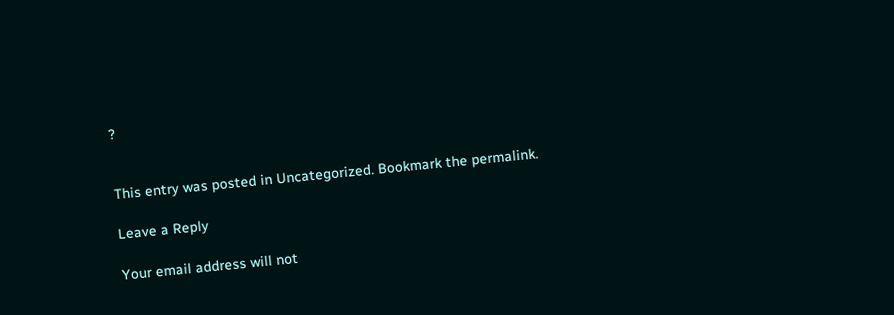?


This entry was posted in Uncategorized. Bookmark the permalink.

Leave a Reply

Your email address will not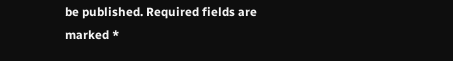be published. Required fields are marked *